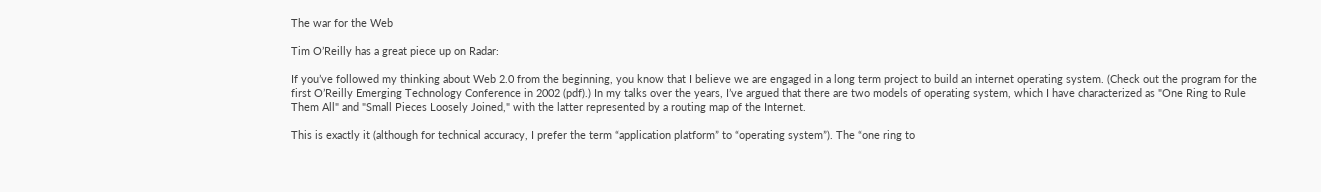The war for the Web

Tim O’Reilly has a great piece up on Radar:

If you’ve followed my thinking about Web 2.0 from the beginning, you know that I believe we are engaged in a long term project to build an internet operating system. (Check out the program for the first O’Reilly Emerging Technology Conference in 2002 (pdf).) In my talks over the years, I’ve argued that there are two models of operating system, which I have characterized as "One Ring to Rule Them All" and "Small Pieces Loosely Joined," with the latter represented by a routing map of the Internet.

This is exactly it (although for technical accuracy, I prefer the term “application platform” to “operating system”). The “one ring to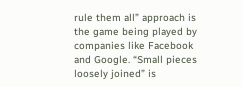rule them all” approach is the game being played by companies like Facebook and Google. “Small pieces loosely joined” is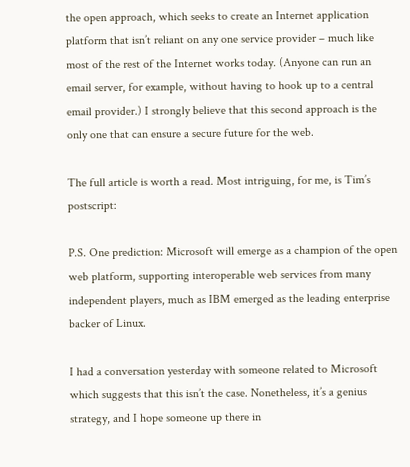the open approach, which seeks to create an Internet application platform that isn’t reliant on any one service provider – much like most of the rest of the Internet works today. (Anyone can run an email server, for example, without having to hook up to a central email provider.) I strongly believe that this second approach is the only one that can ensure a secure future for the web.

The full article is worth a read. Most intriguing, for me, is Tim’s postscript:

P.S. One prediction: Microsoft will emerge as a champion of the open web platform, supporting interoperable web services from many independent players, much as IBM emerged as the leading enterprise backer of Linux.

I had a conversation yesterday with someone related to Microsoft which suggests that this isn’t the case. Nonetheless, it’s a genius strategy, and I hope someone up there in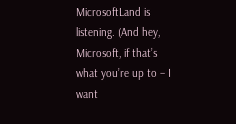MicrosoftLand is listening. (And hey, Microsoft, if that’s what you’re up to – I want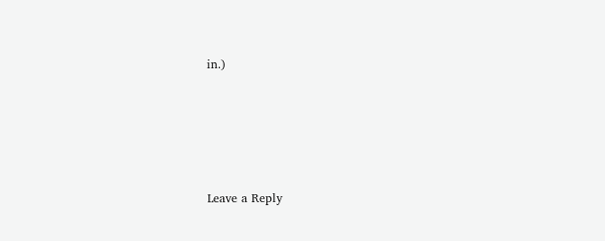in.)





Leave a Reply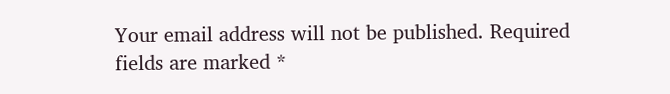Your email address will not be published. Required fields are marked *